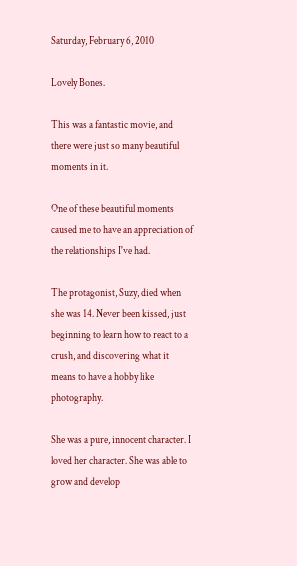Saturday, February 6, 2010

Lovely Bones.

This was a fantastic movie, and there were just so many beautiful moments in it.

One of these beautiful moments caused me to have an appreciation of the relationships I've had.

The protagonist, Suzy, died when she was 14. Never been kissed, just beginning to learn how to react to a crush, and discovering what it means to have a hobby like photography.

She was a pure, innocent character. I loved her character. She was able to grow and develop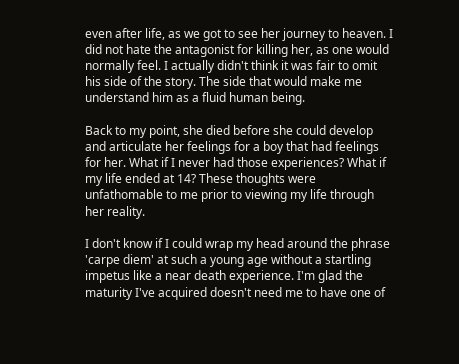even after life, as we got to see her journey to heaven. I did not hate the antagonist for killing her, as one would normally feel. I actually didn't think it was fair to omit his side of the story. The side that would make me understand him as a fluid human being.

Back to my point, she died before she could develop and articulate her feelings for a boy that had feelings for her. What if I never had those experiences? What if my life ended at 14? These thoughts were unfathomable to me prior to viewing my life through her reality.

I don't know if I could wrap my head around the phrase 'carpe diem' at such a young age without a startling impetus like a near death experience. I'm glad the maturity I've acquired doesn't need me to have one of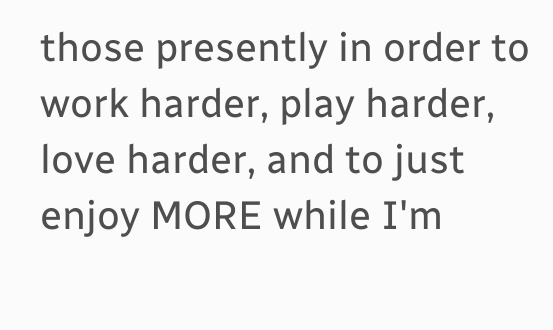those presently in order to work harder, play harder, love harder, and to just enjoy MORE while I'm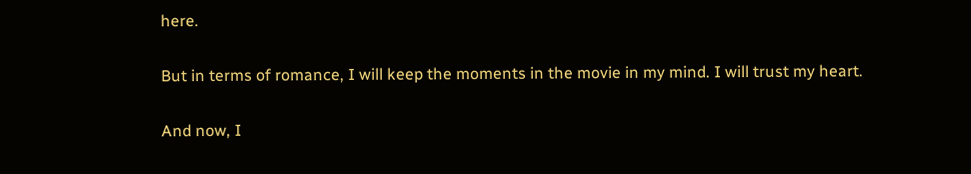here.

But in terms of romance, I will keep the moments in the movie in my mind. I will trust my heart.

And now, I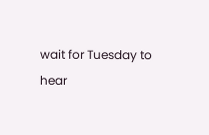wait for Tuesday to hear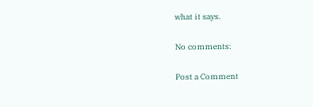what it says.

No comments:

Post a Comment